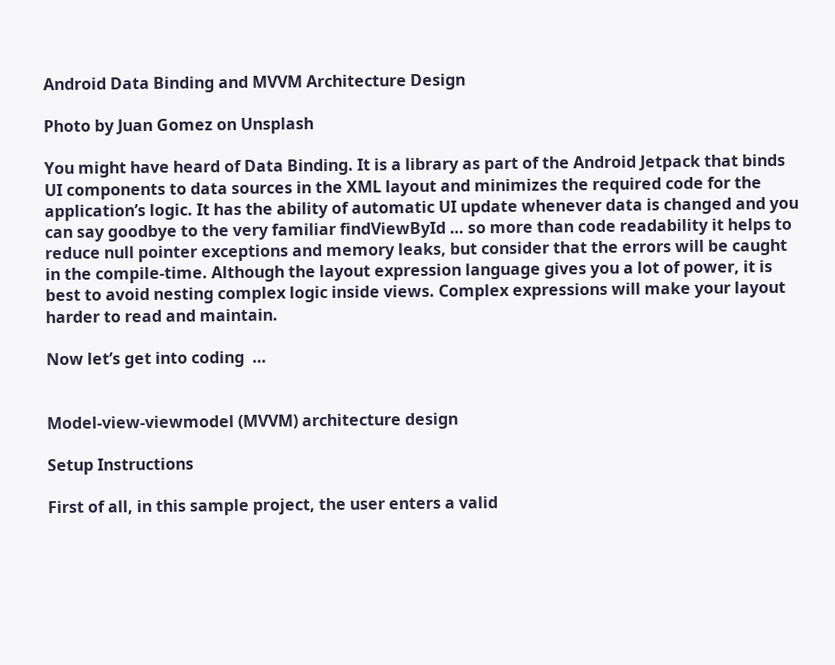Android Data Binding and MVVM Architecture Design

Photo by Juan Gomez on Unsplash

You might have heard of Data Binding. It is a library as part of the Android Jetpack that binds UI components to data sources in the XML layout and minimizes the required code for the application’s logic. It has the ability of automatic UI update whenever data is changed and you can say goodbye to the very familiar findViewById … so more than code readability it helps to reduce null pointer exceptions and memory leaks, but consider that the errors will be caught in the compile-time. Although the layout expression language gives you a lot of power, it is best to avoid nesting complex logic inside views. Complex expressions will make your layout harder to read and maintain.

Now let’s get into coding  …


Model-view-viewmodel (MVVM) architecture design

Setup Instructions

First of all, in this sample project, the user enters a valid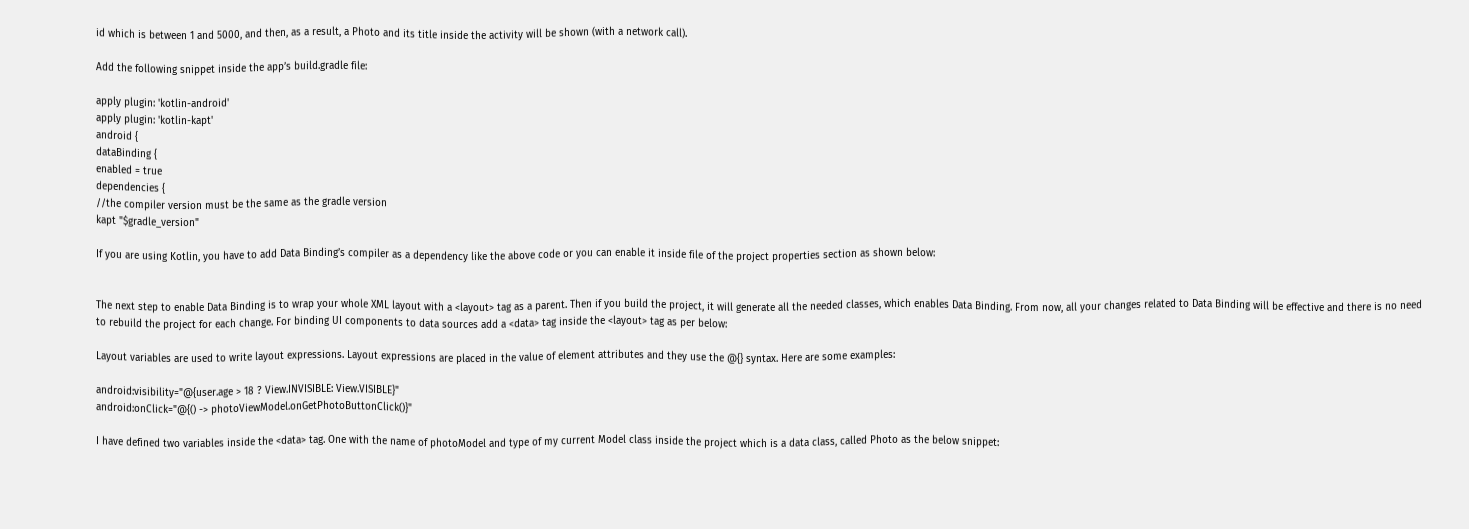id which is between 1 and 5000, and then, as a result, a Photo and its title inside the activity will be shown (with a network call).

Add the following snippet inside the app’s build.gradle file:

apply plugin: 'kotlin-android'
apply plugin: 'kotlin-kapt'
android {
dataBinding {
enabled = true
dependencies {
//the compiler version must be the same as the gradle version
kapt "$gradle_version"

If you are using Kotlin, you have to add Data Binding’s compiler as a dependency like the above code or you can enable it inside file of the project properties section as shown below:


The next step to enable Data Binding is to wrap your whole XML layout with a <layout> tag as a parent. Then if you build the project, it will generate all the needed classes, which enables Data Binding. From now, all your changes related to Data Binding will be effective and there is no need to rebuild the project for each change. For binding UI components to data sources add a <data> tag inside the <layout> tag as per below:

Layout variables are used to write layout expressions. Layout expressions are placed in the value of element attributes and they use the @{} syntax. Here are some examples:

android:visibility="@{user.age > 18 ? View.INVISIBLE: View.VISIBLE}"
android:onClick="@{() -> photoViewModel.onGetPhotoButtonClick()}"

I have defined two variables inside the <data> tag. One with the name of photoModel and type of my current Model class inside the project which is a data class, called Photo as the below snippet: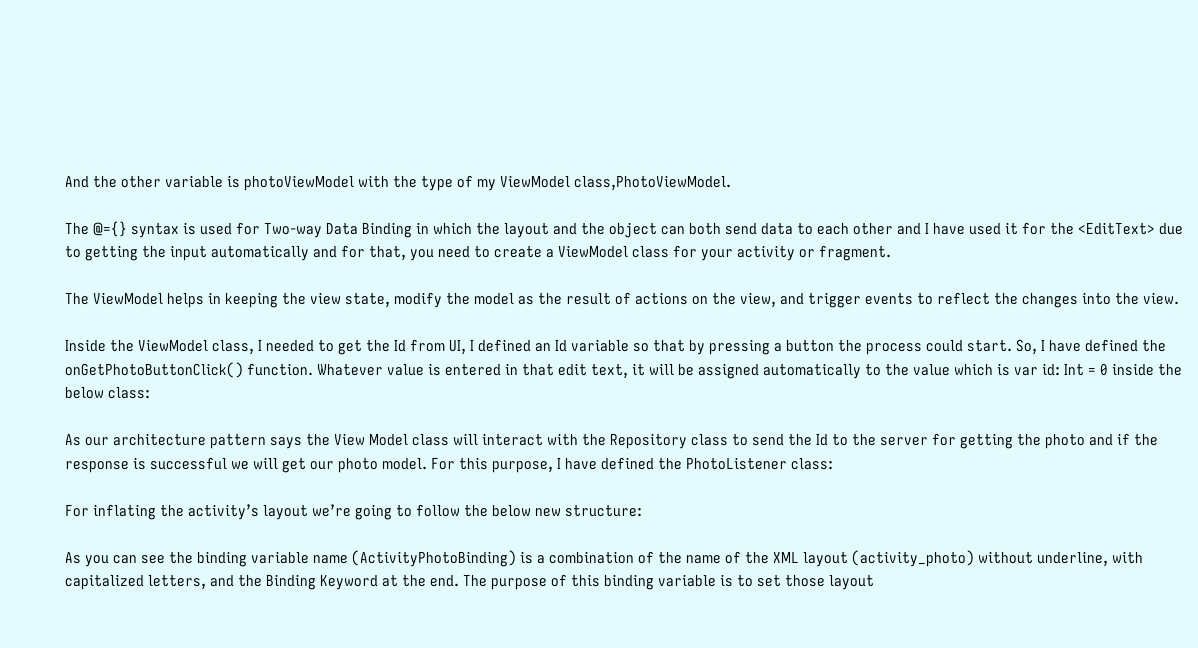And the other variable is photoViewModel with the type of my ViewModel class,PhotoViewModel.

The @={} syntax is used for Two-way Data Binding in which the layout and the object can both send data to each other and I have used it for the <EditText> due to getting the input automatically and for that, you need to create a ViewModel class for your activity or fragment.

The ViewModel helps in keeping the view state, modify the model as the result of actions on the view, and trigger events to reflect the changes into the view.

Inside the ViewModel class, I needed to get the Id from UI, I defined an Id variable so that by pressing a button the process could start. So, I have defined the onGetPhotoButtonClick() function. Whatever value is entered in that edit text, it will be assigned automatically to the value which is var id: Int = 0 inside the below class:

As our architecture pattern says the View Model class will interact with the Repository class to send the Id to the server for getting the photo and if the response is successful we will get our photo model. For this purpose, I have defined the PhotoListener class:

For inflating the activity’s layout we’re going to follow the below new structure:

As you can see the binding variable name (ActivityPhotoBinding) is a combination of the name of the XML layout (activity_photo) without underline, with capitalized letters, and the Binding Keyword at the end. The purpose of this binding variable is to set those layout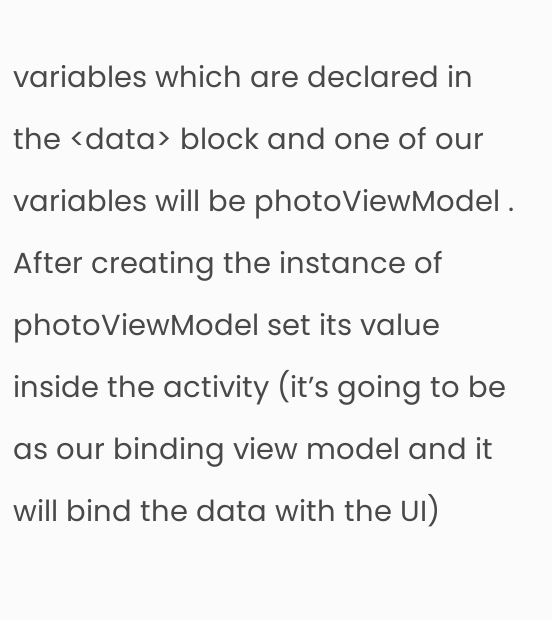variables which are declared in the <data> block and one of our variables will be photoViewModel . After creating the instance of photoViewModel set its value inside the activity (it’s going to be as our binding view model and it will bind the data with the UI)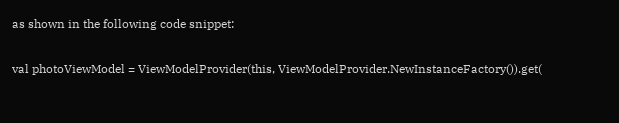as shown in the following code snippet:

val photoViewModel = ViewModelProvider(this, ViewModelProvider.NewInstanceFactory()).get(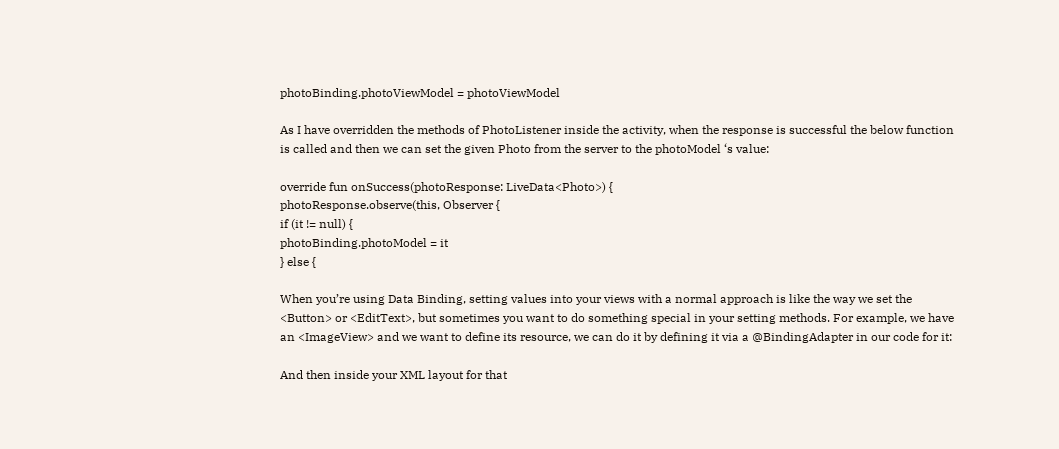photoBinding.photoViewModel = photoViewModel

As I have overridden the methods of PhotoListener inside the activity, when the response is successful the below function is called and then we can set the given Photo from the server to the photoModel ‘s value:

override fun onSuccess(photoResponse: LiveData<Photo>) {
photoResponse.observe(this, Observer {
if (it != null) {
photoBinding.photoModel = it
} else {

When you’re using Data Binding, setting values into your views with a normal approach is like the way we set the <Button> or <EditText>, but sometimes you want to do something special in your setting methods. For example, we have an <ImageView> and we want to define its resource, we can do it by defining it via a @BindingAdapter in our code for it:

And then inside your XML layout for that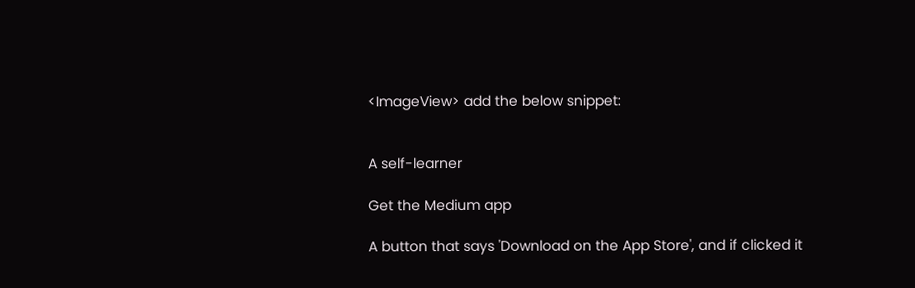<ImageView> add the below snippet:


A self-learner

Get the Medium app

A button that says 'Download on the App Store', and if clicked it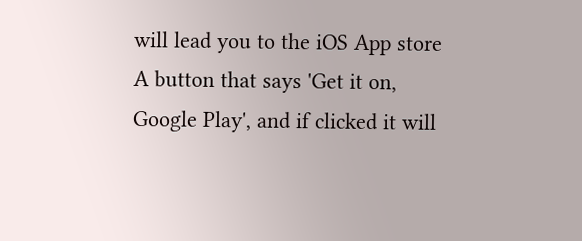will lead you to the iOS App store
A button that says 'Get it on, Google Play', and if clicked it will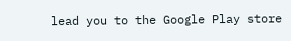lead you to the Google Play store